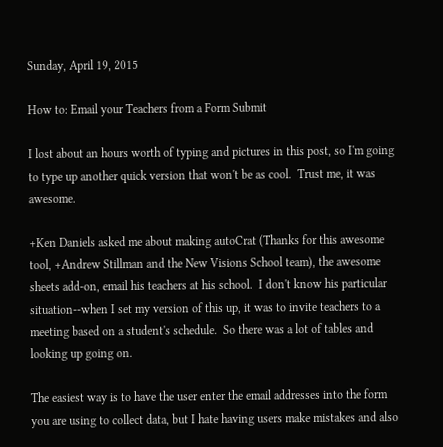Sunday, April 19, 2015

How to: Email your Teachers from a Form Submit

I lost about an hours worth of typing and pictures in this post, so I'm going to type up another quick version that won't be as cool.  Trust me, it was awesome.

+Ken Daniels asked me about making autoCrat (Thanks for this awesome tool, +Andrew Stillman and the New Visions School team), the awesome sheets add-on, email his teachers at his school.  I don't know his particular situation--when I set my version of this up, it was to invite teachers to a meeting based on a student's schedule.  So there was a lot of tables and looking up going on.

The easiest way is to have the user enter the email addresses into the form you are using to collect data, but I hate having users make mistakes and also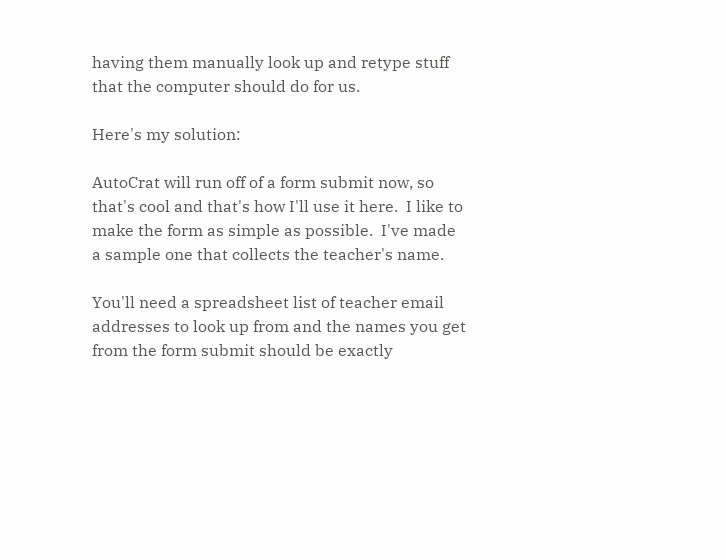having them manually look up and retype stuff that the computer should do for us.

Here's my solution:

AutoCrat will run off of a form submit now, so that's cool and that's how I'll use it here.  I like to make the form as simple as possible.  I've made a sample one that collects the teacher's name.

You'll need a spreadsheet list of teacher email addresses to look up from and the names you get from the form submit should be exactly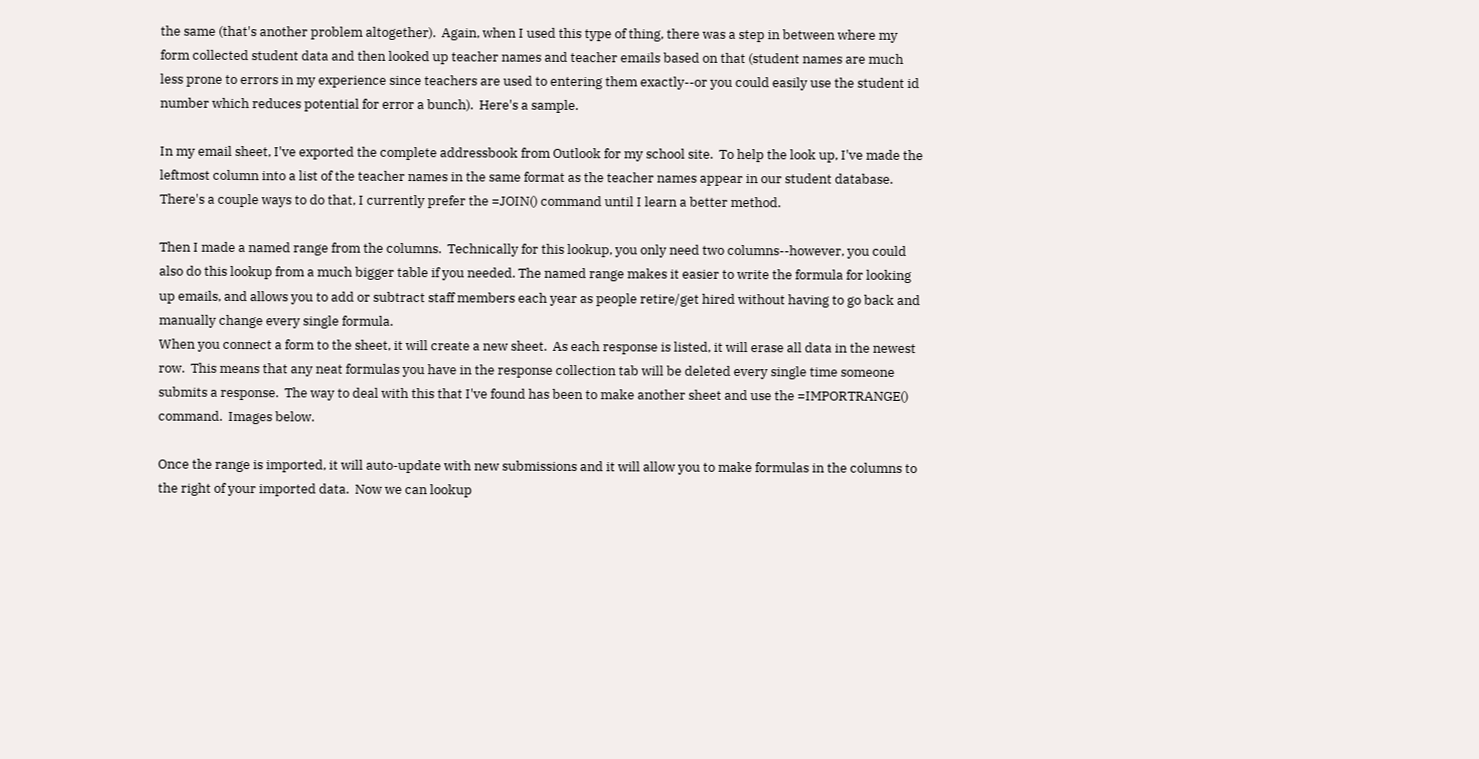the same (that's another problem altogether).  Again, when I used this type of thing, there was a step in between where my form collected student data and then looked up teacher names and teacher emails based on that (student names are much less prone to errors in my experience since teachers are used to entering them exactly--or you could easily use the student id number which reduces potential for error a bunch).  Here's a sample.

In my email sheet, I've exported the complete addressbook from Outlook for my school site.  To help the look up, I've made the leftmost column into a list of the teacher names in the same format as the teacher names appear in our student database.  There's a couple ways to do that, I currently prefer the =JOIN() command until I learn a better method.

Then I made a named range from the columns.  Technically for this lookup, you only need two columns--however, you could also do this lookup from a much bigger table if you needed. The named range makes it easier to write the formula for looking up emails, and allows you to add or subtract staff members each year as people retire/get hired without having to go back and manually change every single formula.
When you connect a form to the sheet, it will create a new sheet.  As each response is listed, it will erase all data in the newest row.  This means that any neat formulas you have in the response collection tab will be deleted every single time someone submits a response.  The way to deal with this that I've found has been to make another sheet and use the =IMPORTRANGE() command.  Images below.

Once the range is imported, it will auto-update with new submissions and it will allow you to make formulas in the columns to the right of your imported data.  Now we can lookup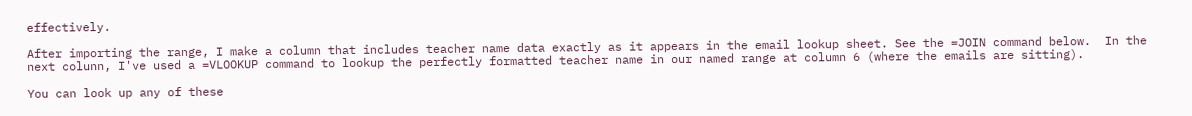effectively.

After importing the range, I make a column that includes teacher name data exactly as it appears in the email lookup sheet. See the =JOIN command below.  In the next colunn, I've used a =VLOOKUP command to lookup the perfectly formatted teacher name in our named range at column 6 (where the emails are sitting).

You can look up any of these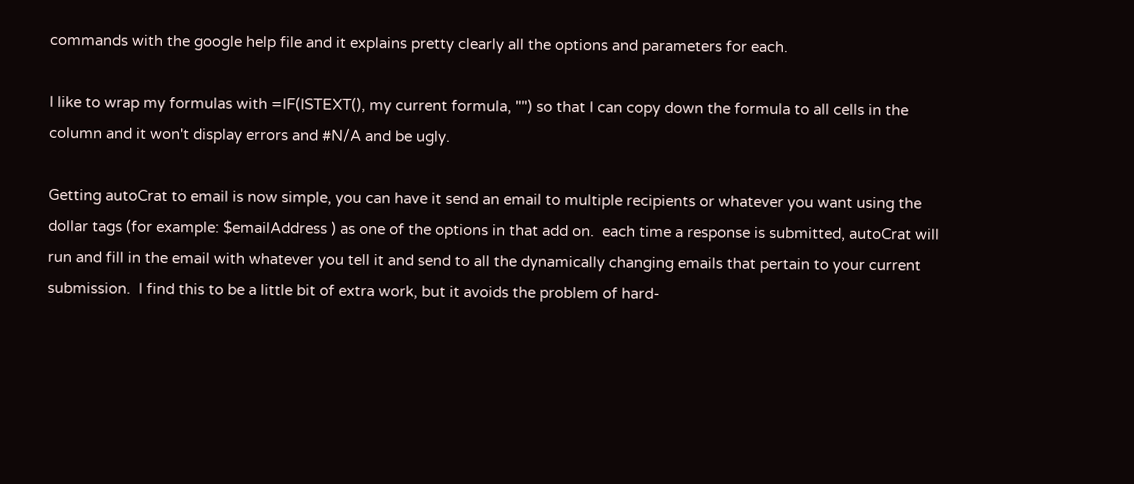commands with the google help file and it explains pretty clearly all the options and parameters for each.

I like to wrap my formulas with =IF(ISTEXT(), my current formula, "") so that I can copy down the formula to all cells in the column and it won't display errors and #N/A and be ugly.

Getting autoCrat to email is now simple, you can have it send an email to multiple recipients or whatever you want using the dollar tags (for example: $emailAddress ) as one of the options in that add on.  each time a response is submitted, autoCrat will run and fill in the email with whatever you tell it and send to all the dynamically changing emails that pertain to your current submission.  I find this to be a little bit of extra work, but it avoids the problem of hard-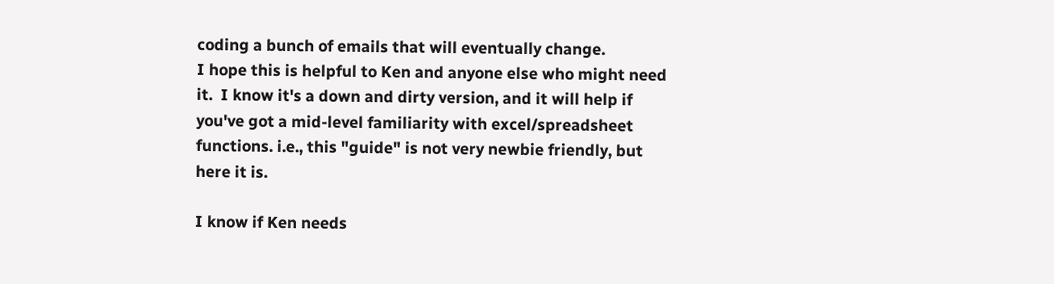coding a bunch of emails that will eventually change.
I hope this is helpful to Ken and anyone else who might need it.  I know it's a down and dirty version, and it will help if you've got a mid-level familiarity with excel/spreadsheet functions. i.e., this "guide" is not very newbie friendly, but here it is.

I know if Ken needs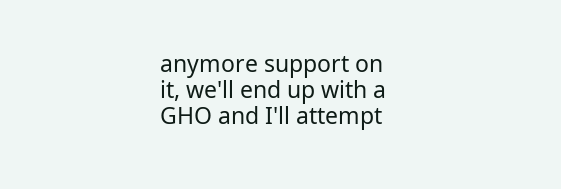anymore support on it, we'll end up with a GHO and I'll attempt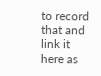to record that and link it here as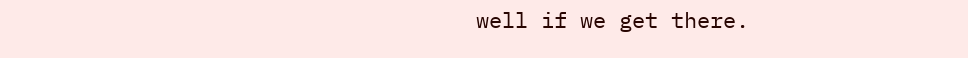well if we get there.